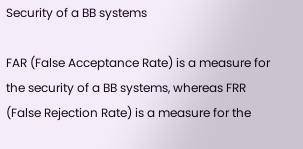Security of a BB systems

FAR (False Acceptance Rate) is a measure for the security of a BB systems, whereas FRR (False Rejection Rate) is a measure for the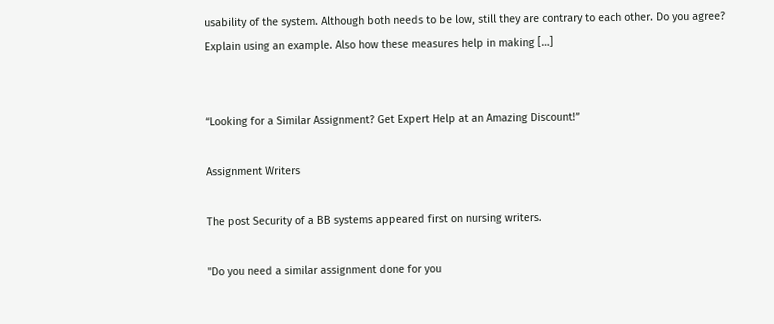usability of the system. Although both needs to be low, still they are contrary to each other. Do you agree? Explain using an example. Also how these measures help in making […]


“Looking for a Similar Assignment? Get Expert Help at an Amazing Discount!”

Assignment Writers

The post Security of a BB systems appeared first on nursing writers.

"Do you need a similar assignment done for you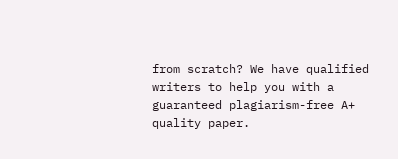from scratch? We have qualified writers to help you with a guaranteed plagiarism-free A+ quality paper.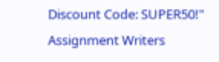Discount Code: SUPER50!"
Assignment Writers